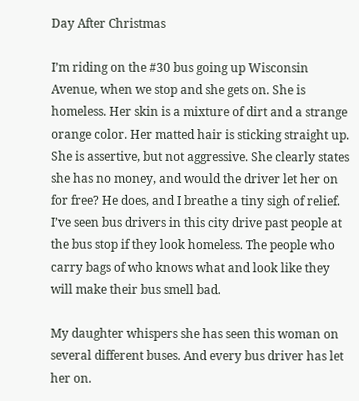Day After Christmas

I’m riding on the #30 bus going up Wisconsin Avenue, when we stop and she gets on. She is homeless. Her skin is a mixture of dirt and a strange orange color. Her matted hair is sticking straight up. She is assertive, but not aggressive. She clearly states she has no money, and would the driver let her on for free? He does, and I breathe a tiny sigh of relief. I’ve seen bus drivers in this city drive past people at the bus stop if they look homeless. The people who carry bags of who knows what and look like they will make their bus smell bad.

My daughter whispers she has seen this woman on several different buses. And every bus driver has let her on.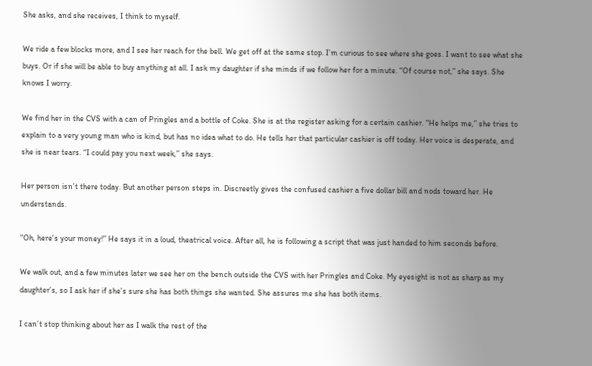She asks, and she receives, I think to myself.

We ride a few blocks more, and I see her reach for the bell. We get off at the same stop. I’m curious to see where she goes. I want to see what she buys. Or if she will be able to buy anything at all. I ask my daughter if she minds if we follow her for a minute. “Of course not,” she says. She knows I worry.

We find her in the CVS with a can of Pringles and a bottle of Coke. She is at the register asking for a certain cashier. “He helps me,” she tries to explain to a very young man who is kind, but has no idea what to do. He tells her that particular cashier is off today. Her voice is desperate, and she is near tears. “I could pay you next week,” she says.

Her person isn’t there today. But another person steps in. Discreetly gives the confused cashier a five dollar bill and nods toward her. He understands.

“Oh, here’s your money!” He says it in a loud, theatrical voice. After all, he is following a script that was just handed to him seconds before.

We walk out, and a few minutes later we see her on the bench outside the CVS with her Pringles and Coke. My eyesight is not as sharp as my daughter’s, so I ask her if she’s sure she has both things she wanted. She assures me she has both items.

I can’t stop thinking about her as I walk the rest of the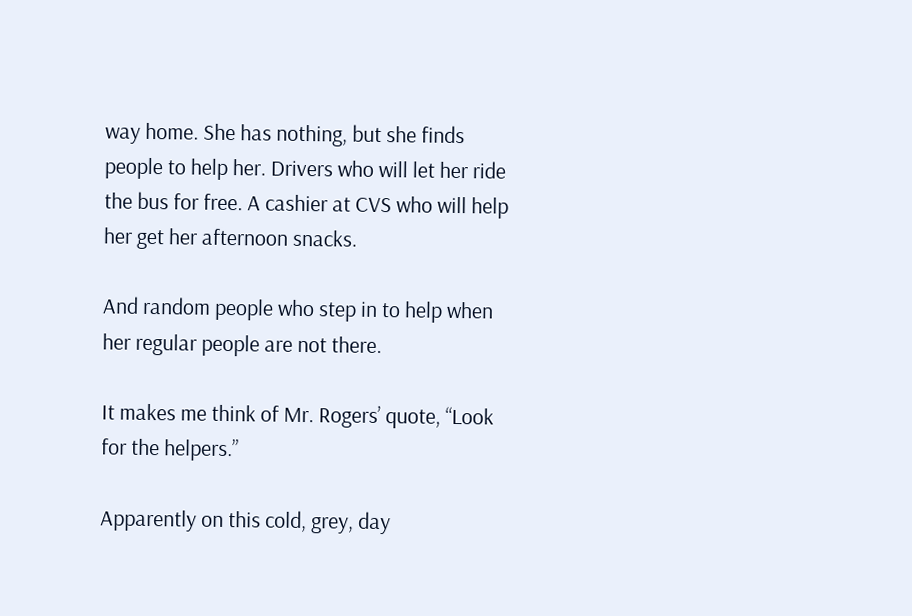way home. She has nothing, but she finds people to help her. Drivers who will let her ride the bus for free. A cashier at CVS who will help her get her afternoon snacks.

And random people who step in to help when her regular people are not there.

It makes me think of Mr. Rogers’ quote, “Look for the helpers.”

Apparently on this cold, grey, day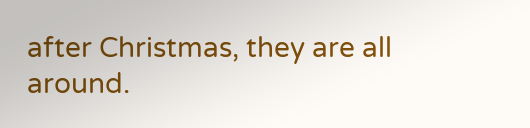after Christmas, they are all around.